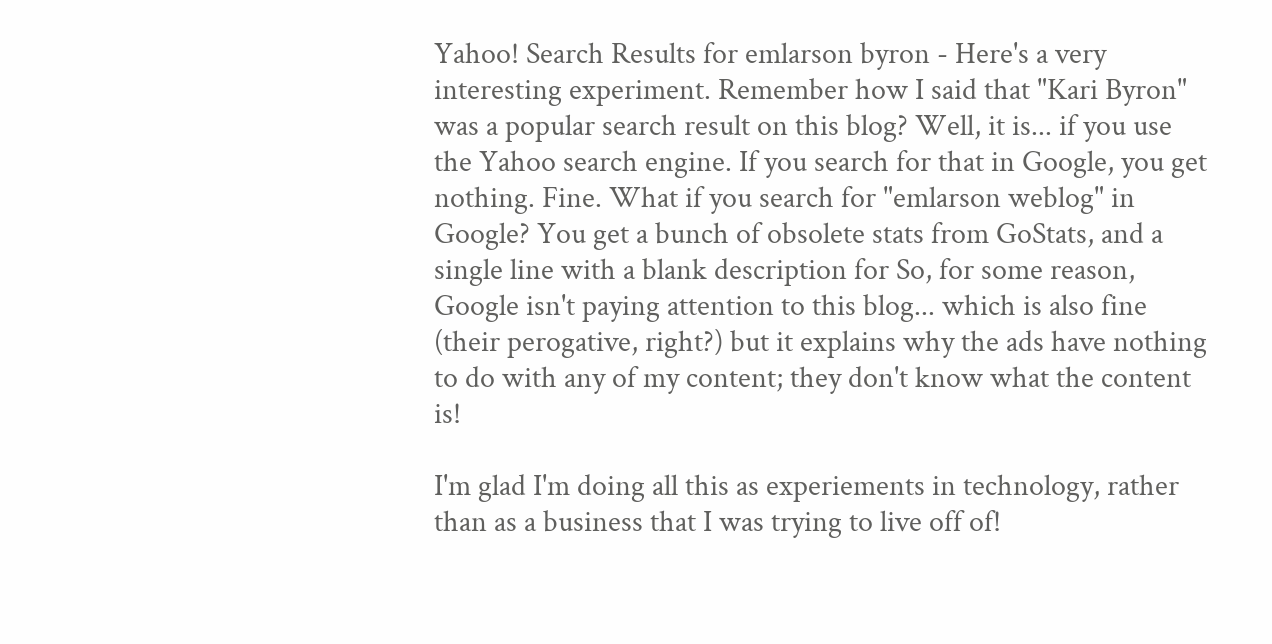Yahoo! Search Results for emlarson byron - Here's a very interesting experiment. Remember how I said that "Kari Byron" was a popular search result on this blog? Well, it is... if you use the Yahoo search engine. If you search for that in Google, you get nothing. Fine. What if you search for "emlarson weblog" in Google? You get a bunch of obsolete stats from GoStats, and a single line with a blank description for So, for some reason, Google isn't paying attention to this blog... which is also fine (their perogative, right?) but it explains why the ads have nothing to do with any of my content; they don't know what the content is!

I'm glad I'm doing all this as experiements in technology, rather than as a business that I was trying to live off of!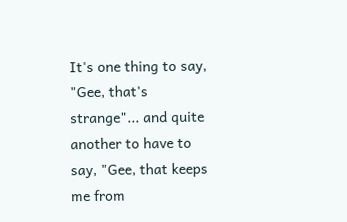It's one thing to say, "Gee, that's strange"... and quite another to have to say, "Gee, that keeps me from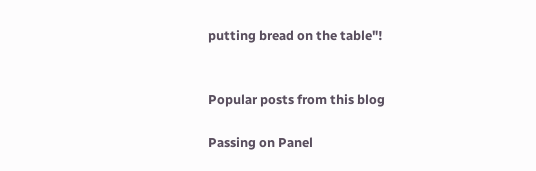putting bread on the table"!


Popular posts from this blog

Passing on Panel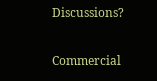Discussions?

Commercial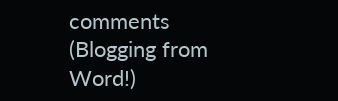comments (Blogging from Word!)